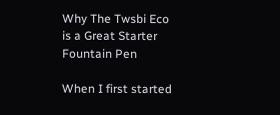Why The Twsbi Eco is a Great Starter Fountain Pen

When I first started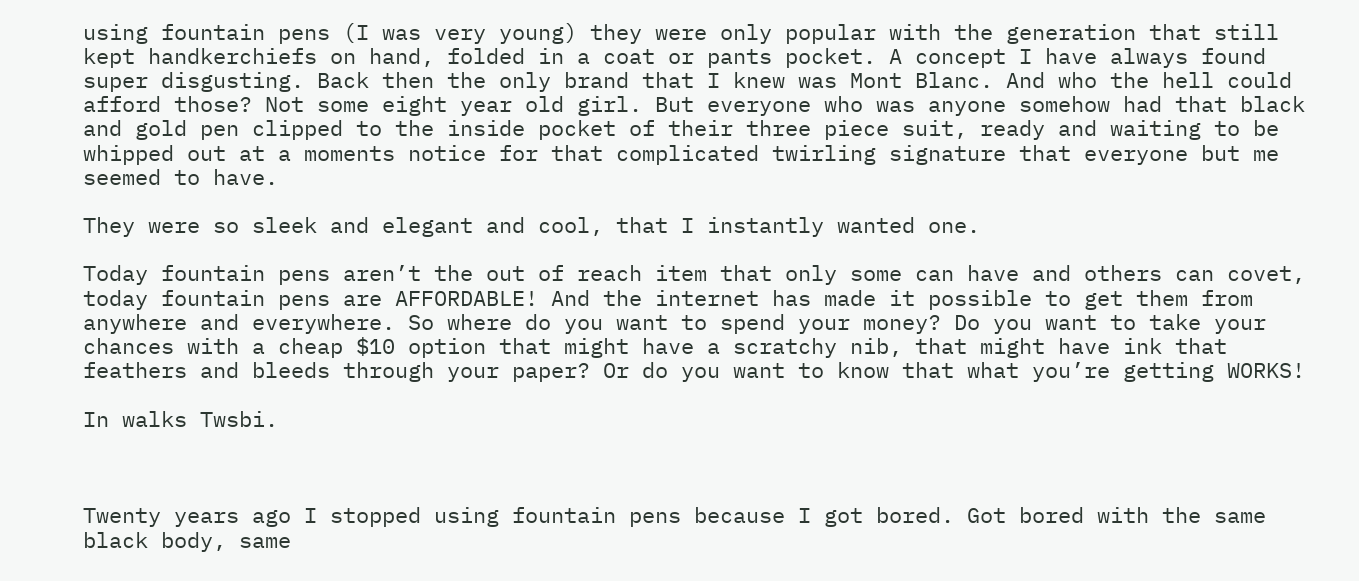using fountain pens (I was very young) they were only popular with the generation that still kept handkerchiefs on hand, folded in a coat or pants pocket. A concept I have always found super disgusting. Back then the only brand that I knew was Mont Blanc. And who the hell could afford those? Not some eight year old girl. But everyone who was anyone somehow had that black and gold pen clipped to the inside pocket of their three piece suit, ready and waiting to be whipped out at a moments notice for that complicated twirling signature that everyone but me seemed to have.

They were so sleek and elegant and cool, that I instantly wanted one.

Today fountain pens aren’t the out of reach item that only some can have and others can covet, today fountain pens are AFFORDABLE! And the internet has made it possible to get them from anywhere and everywhere. So where do you want to spend your money? Do you want to take your chances with a cheap $10 option that might have a scratchy nib, that might have ink that feathers and bleeds through your paper? Or do you want to know that what you’re getting WORKS!

In walks Twsbi.



Twenty years ago I stopped using fountain pens because I got bored. Got bored with the same black body, same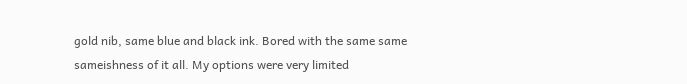gold nib, same blue and black ink. Bored with the same same sameishness of it all. My options were very limited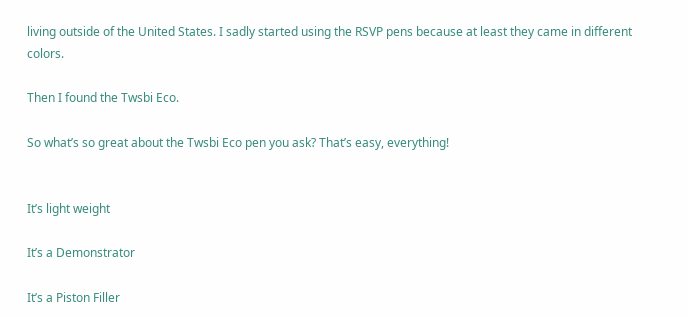living outside of the United States. I sadly started using the RSVP pens because at least they came in different colors.

Then I found the Twsbi Eco.

So what’s so great about the Twsbi Eco pen you ask? That’s easy, everything!


It’s light weight

It’s a Demonstrator

It’s a Piston Filler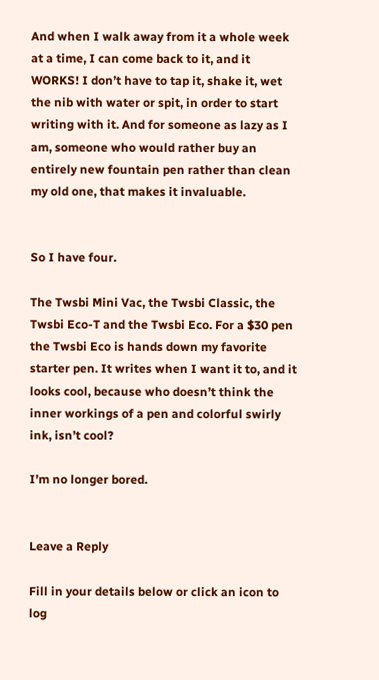And when I walk away from it a whole week at a time, I can come back to it, and it WORKS! I don’t have to tap it, shake it, wet the nib with water or spit, in order to start writing with it. And for someone as lazy as I am, someone who would rather buy an entirely new fountain pen rather than clean my old one, that makes it invaluable.


So I have four.

The Twsbi Mini Vac, the Twsbi Classic, the Twsbi Eco-T and the Twsbi Eco. For a $30 pen the Twsbi Eco is hands down my favorite starter pen. It writes when I want it to, and it looks cool, because who doesn’t think the inner workings of a pen and colorful swirly ink, isn’t cool?

I’m no longer bored.


Leave a Reply

Fill in your details below or click an icon to log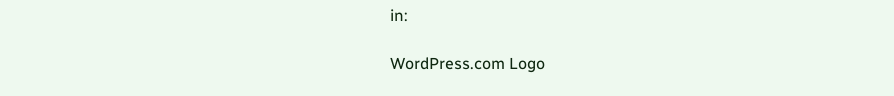in:

WordPress.com Logo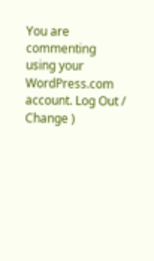You are commenting using your WordPress.com account. Log Out /  Change )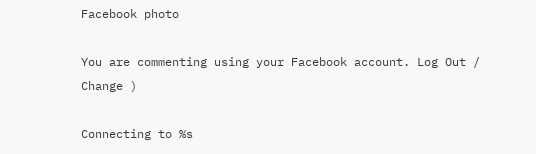Facebook photo

You are commenting using your Facebook account. Log Out /  Change )

Connecting to %s